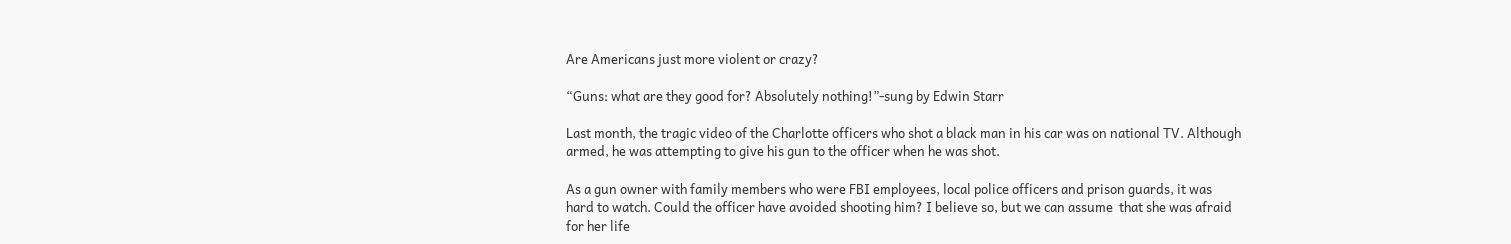Are Americans just more violent or crazy?

“Guns: what are they good for? Absolutely nothing!”-sung by Edwin Starr

Last month, the tragic video of the Charlotte officers who shot a black man in his car was on national TV. Although armed, he was attempting to give his gun to the officer when he was shot.

As a gun owner with family members who were FBI employees, local police officers and prison guards, it was hard to watch. Could the officer have avoided shooting him? I believe so, but we can assume  that she was afraid for her life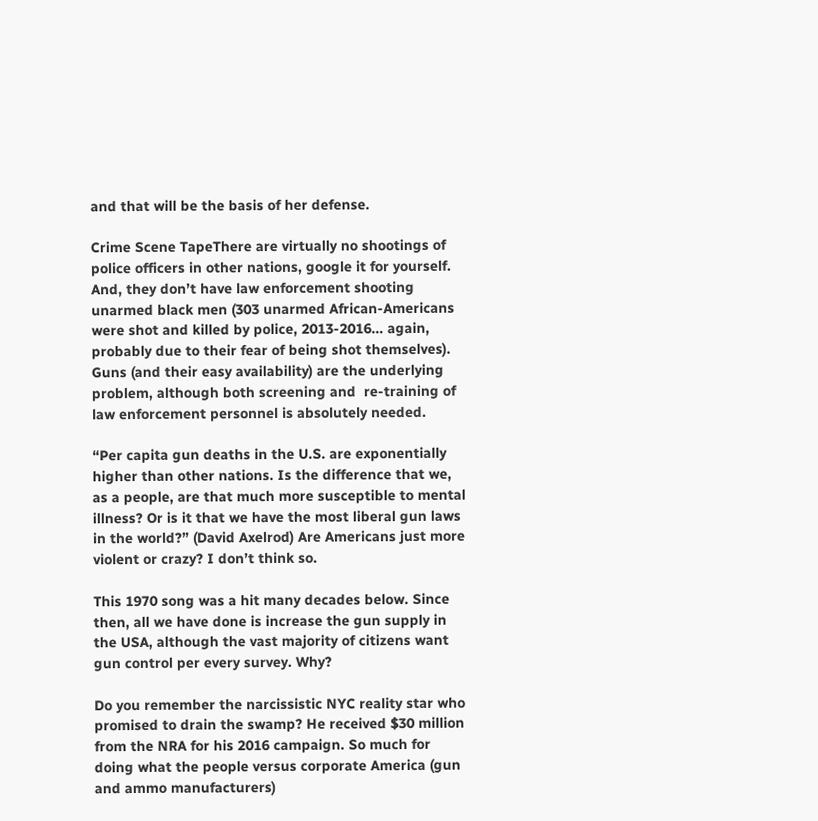and that will be the basis of her defense.

Crime Scene TapeThere are virtually no shootings of police officers in other nations, google it for yourself. And, they don’t have law enforcement shooting unarmed black men (303 unarmed African-Americans were shot and killed by police, 2013-2016… again, probably due to their fear of being shot themselves). Guns (and their easy availability) are the underlying problem, although both screening and  re-training of law enforcement personnel is absolutely needed.

“Per capita gun deaths in the U.S. are exponentially higher than other nations. Is the difference that we, as a people, are that much more susceptible to mental illness? Or is it that we have the most liberal gun laws in the world?” (David Axelrod) Are Americans just more violent or crazy? I don’t think so.

This 1970 song was a hit many decades below. Since then, all we have done is increase the gun supply in the USA, although the vast majority of citizens want gun control per every survey. Why?

Do you remember the narcissistic NYC reality star who promised to drain the swamp? He received $30 million from the NRA for his 2016 campaign. So much for doing what the people versus corporate America (gun and ammo manufacturers)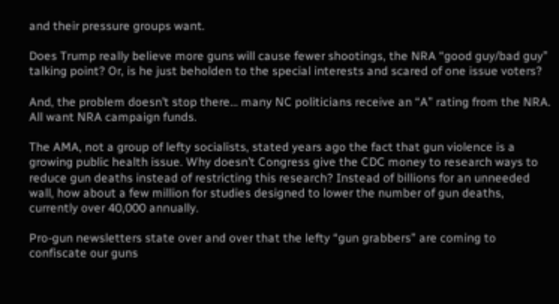and their pressure groups want.

Does Trump really believe more guns will cause fewer shootings, the NRA “good guy/bad guy” talking point? Or, is he just beholden to the special interests and scared of one issue voters?

And, the problem doesn’t stop there… many NC politicians receive an “A” rating from the NRA. All want NRA campaign funds.

The AMA, not a group of lefty socialists, stated years ago the fact that gun violence is a growing public health issue. Why doesn’t Congress give the CDC money to research ways to reduce gun deaths instead of restricting this research? Instead of billions for an unneeded wall, how about a few million for studies designed to lower the number of gun deaths, currently over 40,000 annually.

Pro-gun newsletters state over and over that the lefty “gun grabbers” are coming to confiscate our guns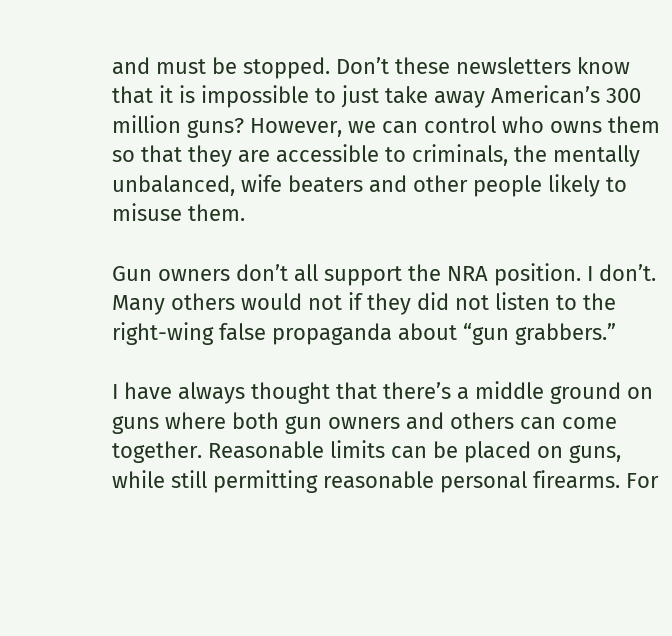and must be stopped. Don’t these newsletters know that it is impossible to just take away American’s 300 million guns? However, we can control who owns them so that they are accessible to criminals, the mentally unbalanced, wife beaters and other people likely to misuse them.

Gun owners don’t all support the NRA position. I don’t. Many others would not if they did not listen to the right-wing false propaganda about “gun grabbers.”

I have always thought that there’s a middle ground on guns where both gun owners and others can come together. Reasonable limits can be placed on guns, while still permitting reasonable personal firearms. For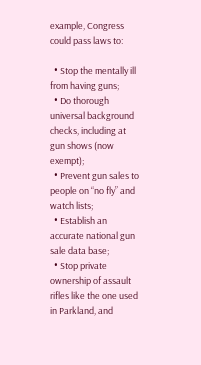example, Congress could pass laws to:

  • Stop the mentally ill from having guns;
  • Do thorough universal background checks, including at gun shows (now exempt);
  • Prevent gun sales to people on “no fly” and watch lists;
  • Establish an accurate national gun sale data base;
  • Stop private ownership of assault rifles like the one used in Parkland, and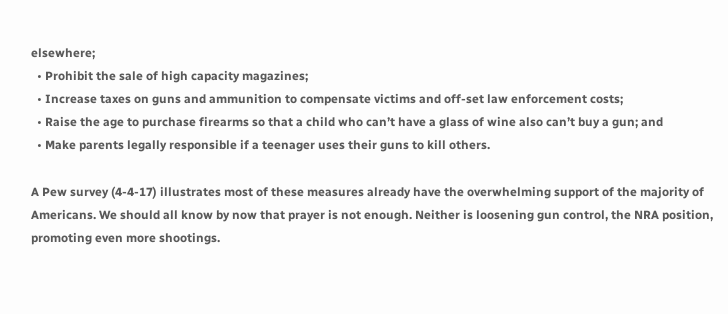elsewhere;
  • Prohibit the sale of high capacity magazines;
  • Increase taxes on guns and ammunition to compensate victims and off-set law enforcement costs;
  • Raise the age to purchase firearms so that a child who can’t have a glass of wine also can’t buy a gun; and
  • Make parents legally responsible if a teenager uses their guns to kill others.

A Pew survey (4-4-17) illustrates most of these measures already have the overwhelming support of the majority of Americans. We should all know by now that prayer is not enough. Neither is loosening gun control, the NRA position, promoting even more shootings.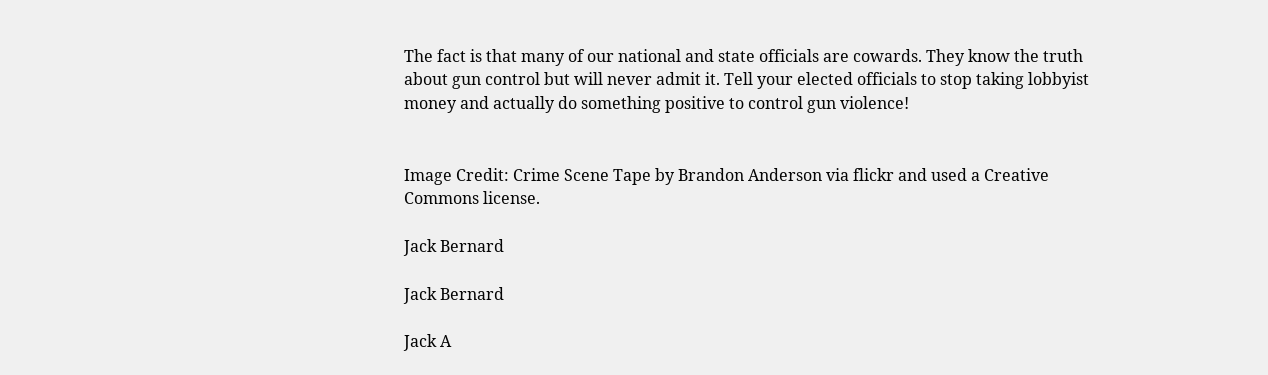The fact is that many of our national and state officials are cowards. They know the truth about gun control but will never admit it. Tell your elected officials to stop taking lobbyist money and actually do something positive to control gun violence!


Image Credit: Crime Scene Tape by Brandon Anderson via flickr and used a Creative Commons license.

Jack Bernard

Jack Bernard

Jack A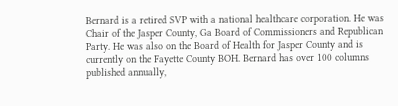Bernard is a retired SVP with a national healthcare corporation. He was Chair of the Jasper County, Ga Board of Commissioners and Republican Party. He was also on the Board of Health for Jasper County and is currently on the Fayette County BOH. Bernard has over 100 columns published annually,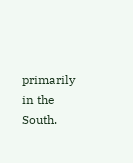primarily in the South.